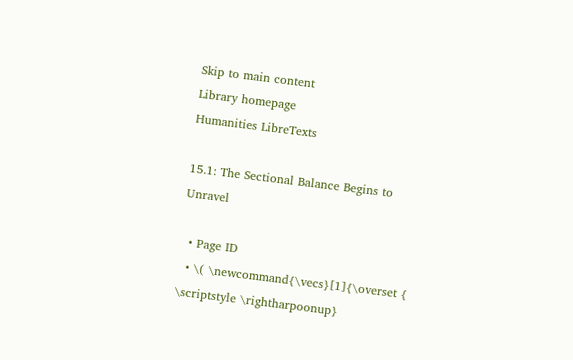Skip to main content
Library homepage
Humanities LibreTexts

15.1: The Sectional Balance Begins to Unravel

  • Page ID
  • \( \newcommand{\vecs}[1]{\overset { \scriptstyle \rightharpoonup}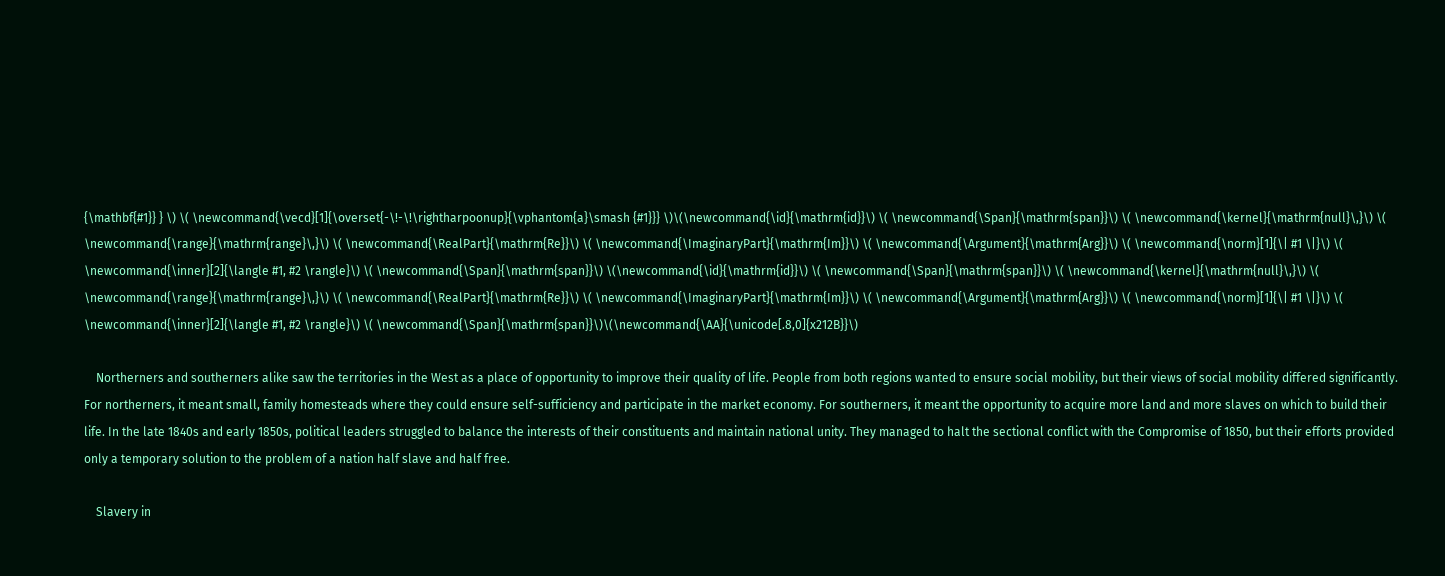{\mathbf{#1}} } \) \( \newcommand{\vecd}[1]{\overset{-\!-\!\rightharpoonup}{\vphantom{a}\smash {#1}}} \)\(\newcommand{\id}{\mathrm{id}}\) \( \newcommand{\Span}{\mathrm{span}}\) \( \newcommand{\kernel}{\mathrm{null}\,}\) \( \newcommand{\range}{\mathrm{range}\,}\) \( \newcommand{\RealPart}{\mathrm{Re}}\) \( \newcommand{\ImaginaryPart}{\mathrm{Im}}\) \( \newcommand{\Argument}{\mathrm{Arg}}\) \( \newcommand{\norm}[1]{\| #1 \|}\) \( \newcommand{\inner}[2]{\langle #1, #2 \rangle}\) \( \newcommand{\Span}{\mathrm{span}}\) \(\newcommand{\id}{\mathrm{id}}\) \( \newcommand{\Span}{\mathrm{span}}\) \( \newcommand{\kernel}{\mathrm{null}\,}\) \( \newcommand{\range}{\mathrm{range}\,}\) \( \newcommand{\RealPart}{\mathrm{Re}}\) \( \newcommand{\ImaginaryPart}{\mathrm{Im}}\) \( \newcommand{\Argument}{\mathrm{Arg}}\) \( \newcommand{\norm}[1]{\| #1 \|}\) \( \newcommand{\inner}[2]{\langle #1, #2 \rangle}\) \( \newcommand{\Span}{\mathrm{span}}\)\(\newcommand{\AA}{\unicode[.8,0]{x212B}}\)

    Northerners and southerners alike saw the territories in the West as a place of opportunity to improve their quality of life. People from both regions wanted to ensure social mobility, but their views of social mobility differed significantly. For northerners, it meant small, family homesteads where they could ensure self-sufficiency and participate in the market economy. For southerners, it meant the opportunity to acquire more land and more slaves on which to build their life. In the late 1840s and early 1850s, political leaders struggled to balance the interests of their constituents and maintain national unity. They managed to halt the sectional conflict with the Compromise of 1850, but their efforts provided only a temporary solution to the problem of a nation half slave and half free.

    Slavery in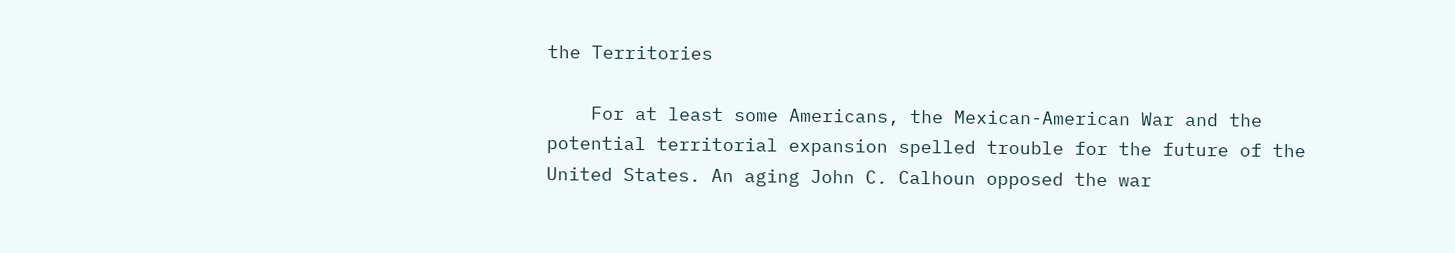the Territories

    For at least some Americans, the Mexican-American War and the potential territorial expansion spelled trouble for the future of the United States. An aging John C. Calhoun opposed the war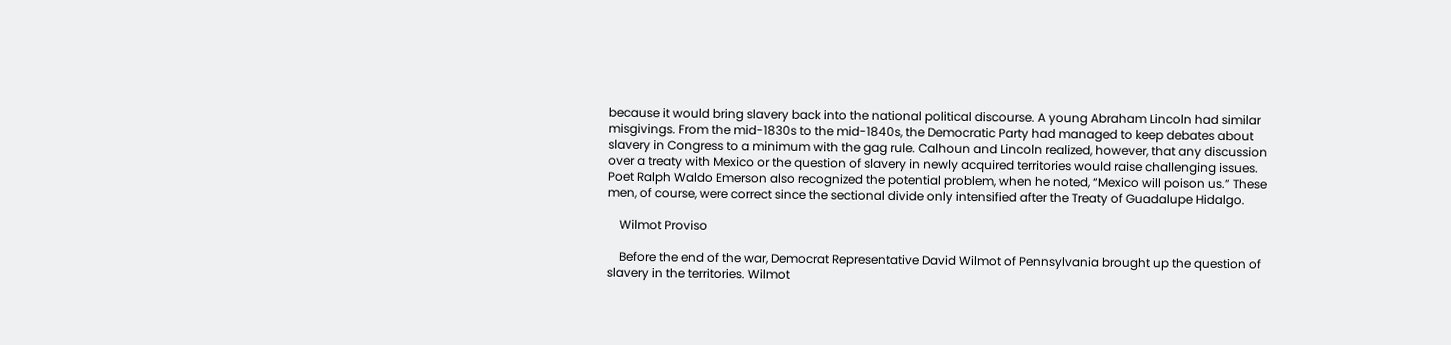because it would bring slavery back into the national political discourse. A young Abraham Lincoln had similar misgivings. From the mid-1830s to the mid-1840s, the Democratic Party had managed to keep debates about slavery in Congress to a minimum with the gag rule. Calhoun and Lincoln realized, however, that any discussion over a treaty with Mexico or the question of slavery in newly acquired territories would raise challenging issues. Poet Ralph Waldo Emerson also recognized the potential problem, when he noted, “Mexico will poison us.” These men, of course, were correct since the sectional divide only intensified after the Treaty of Guadalupe Hidalgo.

    Wilmot Proviso

    Before the end of the war, Democrat Representative David Wilmot of Pennsylvania brought up the question of slavery in the territories. Wilmot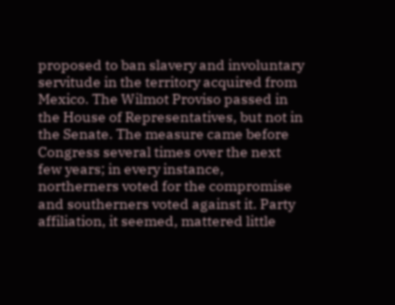proposed to ban slavery and involuntary servitude in the territory acquired from Mexico. The Wilmot Proviso passed in the House of Representatives, but not in the Senate. The measure came before Congress several times over the next few years; in every instance, northerners voted for the compromise and southerners voted against it. Party affiliation, it seemed, mattered little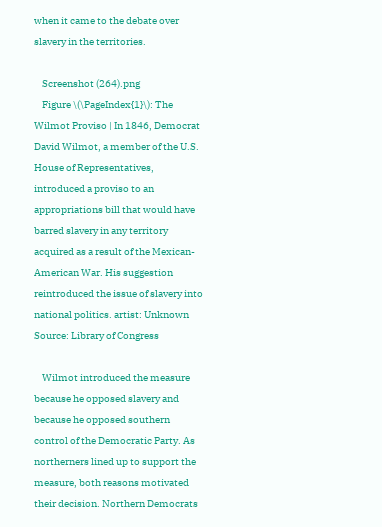when it came to the debate over slavery in the territories.

    Screenshot (264).png
    Figure \(\PageIndex{1}\): The Wilmot Proviso | In 1846, Democrat David Wilmot, a member of the U.S. House of Representatives, introduced a proviso to an appropriations bill that would have barred slavery in any territory acquired as a result of the Mexican-American War. His suggestion reintroduced the issue of slavery into national politics. artist: Unknown Source: Library of Congress

    Wilmot introduced the measure because he opposed slavery and because he opposed southern control of the Democratic Party. As northerners lined up to support the measure, both reasons motivated their decision. Northern Democrats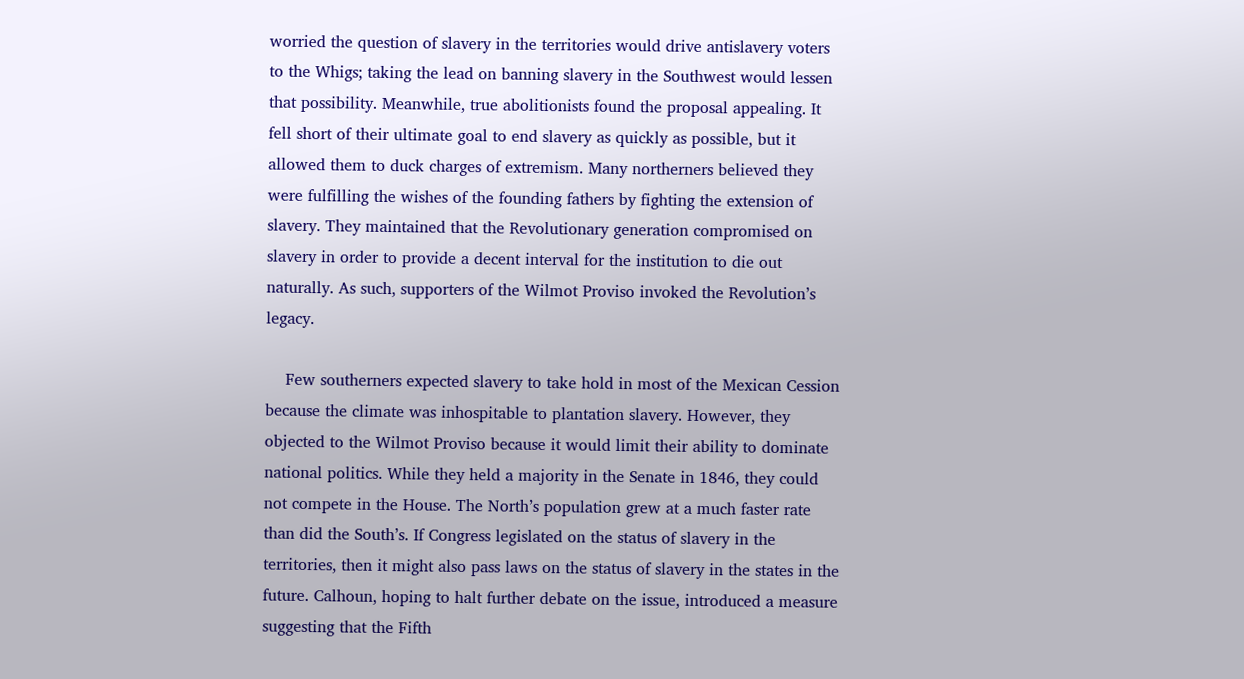worried the question of slavery in the territories would drive antislavery voters to the Whigs; taking the lead on banning slavery in the Southwest would lessen that possibility. Meanwhile, true abolitionists found the proposal appealing. It fell short of their ultimate goal to end slavery as quickly as possible, but it allowed them to duck charges of extremism. Many northerners believed they were fulfilling the wishes of the founding fathers by fighting the extension of slavery. They maintained that the Revolutionary generation compromised on slavery in order to provide a decent interval for the institution to die out naturally. As such, supporters of the Wilmot Proviso invoked the Revolution’s legacy.

    Few southerners expected slavery to take hold in most of the Mexican Cession because the climate was inhospitable to plantation slavery. However, they objected to the Wilmot Proviso because it would limit their ability to dominate national politics. While they held a majority in the Senate in 1846, they could not compete in the House. The North’s population grew at a much faster rate than did the South’s. If Congress legislated on the status of slavery in the territories, then it might also pass laws on the status of slavery in the states in the future. Calhoun, hoping to halt further debate on the issue, introduced a measure suggesting that the Fifth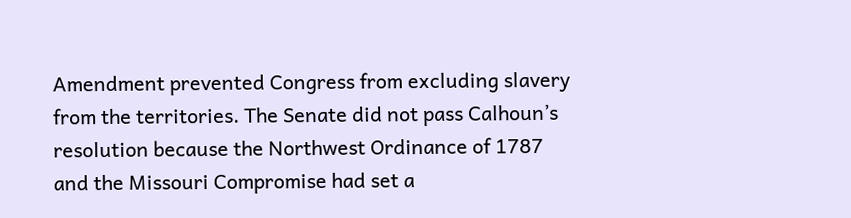Amendment prevented Congress from excluding slavery from the territories. The Senate did not pass Calhoun’s resolution because the Northwest Ordinance of 1787 and the Missouri Compromise had set a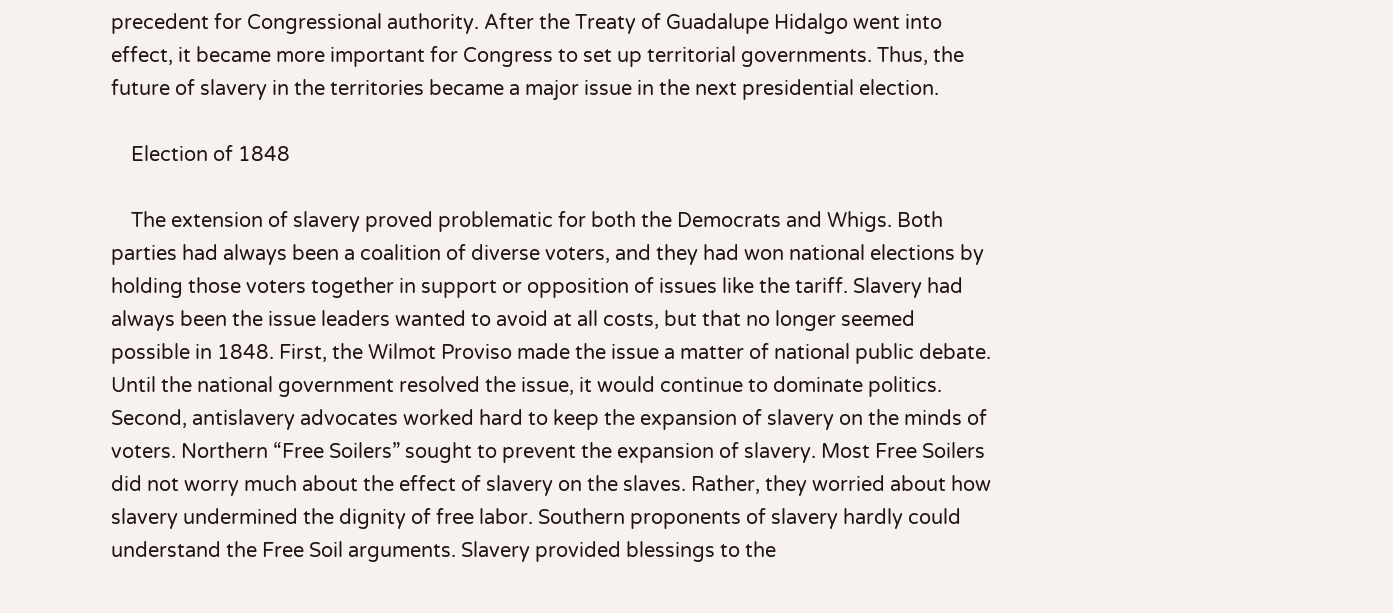precedent for Congressional authority. After the Treaty of Guadalupe Hidalgo went into effect, it became more important for Congress to set up territorial governments. Thus, the future of slavery in the territories became a major issue in the next presidential election.

    Election of 1848

    The extension of slavery proved problematic for both the Democrats and Whigs. Both parties had always been a coalition of diverse voters, and they had won national elections by holding those voters together in support or opposition of issues like the tariff. Slavery had always been the issue leaders wanted to avoid at all costs, but that no longer seemed possible in 1848. First, the Wilmot Proviso made the issue a matter of national public debate. Until the national government resolved the issue, it would continue to dominate politics. Second, antislavery advocates worked hard to keep the expansion of slavery on the minds of voters. Northern “Free Soilers” sought to prevent the expansion of slavery. Most Free Soilers did not worry much about the effect of slavery on the slaves. Rather, they worried about how slavery undermined the dignity of free labor. Southern proponents of slavery hardly could understand the Free Soil arguments. Slavery provided blessings to the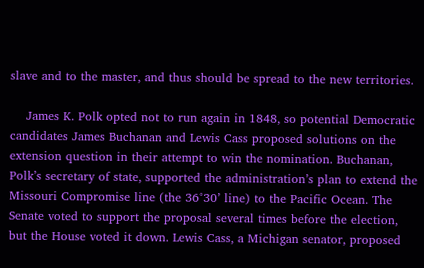slave and to the master, and thus should be spread to the new territories.

    James K. Polk opted not to run again in 1848, so potential Democratic candidates James Buchanan and Lewis Cass proposed solutions on the extension question in their attempt to win the nomination. Buchanan, Polk’s secretary of state, supported the administration’s plan to extend the Missouri Compromise line (the 36°30’ line) to the Pacific Ocean. The Senate voted to support the proposal several times before the election, but the House voted it down. Lewis Cass, a Michigan senator, proposed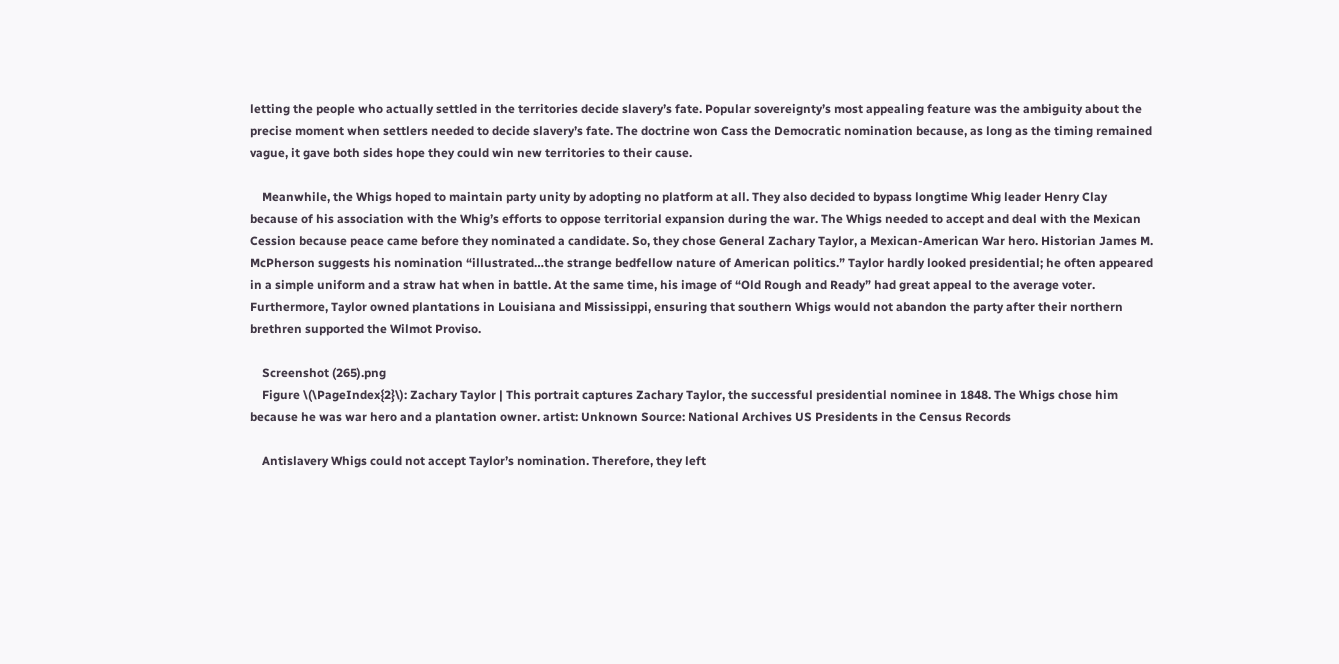letting the people who actually settled in the territories decide slavery’s fate. Popular sovereignty’s most appealing feature was the ambiguity about the precise moment when settlers needed to decide slavery’s fate. The doctrine won Cass the Democratic nomination because, as long as the timing remained vague, it gave both sides hope they could win new territories to their cause.

    Meanwhile, the Whigs hoped to maintain party unity by adopting no platform at all. They also decided to bypass longtime Whig leader Henry Clay because of his association with the Whig’s efforts to oppose territorial expansion during the war. The Whigs needed to accept and deal with the Mexican Cession because peace came before they nominated a candidate. So, they chose General Zachary Taylor, a Mexican-American War hero. Historian James M. McPherson suggests his nomination “illustrated…the strange bedfellow nature of American politics.” Taylor hardly looked presidential; he often appeared in a simple uniform and a straw hat when in battle. At the same time, his image of “Old Rough and Ready” had great appeal to the average voter. Furthermore, Taylor owned plantations in Louisiana and Mississippi, ensuring that southern Whigs would not abandon the party after their northern brethren supported the Wilmot Proviso.

    Screenshot (265).png
    Figure \(\PageIndex{2}\): Zachary Taylor | This portrait captures Zachary Taylor, the successful presidential nominee in 1848. The Whigs chose him because he was war hero and a plantation owner. artist: Unknown Source: National Archives US Presidents in the Census Records

    Antislavery Whigs could not accept Taylor’s nomination. Therefore, they left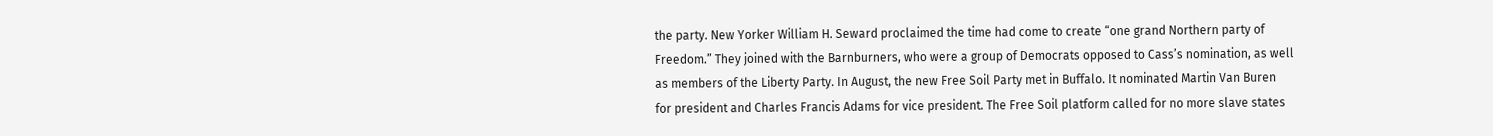the party. New Yorker William H. Seward proclaimed the time had come to create “one grand Northern party of Freedom.” They joined with the Barnburners, who were a group of Democrats opposed to Cass’s nomination, as well as members of the Liberty Party. In August, the new Free Soil Party met in Buffalo. It nominated Martin Van Buren for president and Charles Francis Adams for vice president. The Free Soil platform called for no more slave states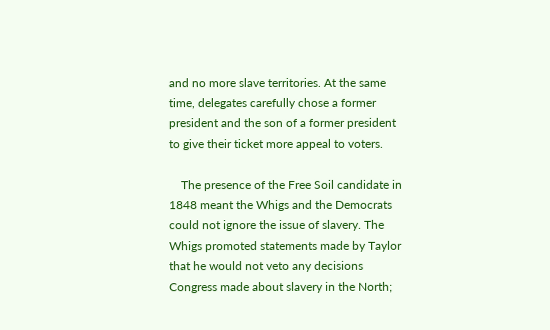and no more slave territories. At the same time, delegates carefully chose a former president and the son of a former president to give their ticket more appeal to voters.

    The presence of the Free Soil candidate in 1848 meant the Whigs and the Democrats could not ignore the issue of slavery. The Whigs promoted statements made by Taylor that he would not veto any decisions Congress made about slavery in the North;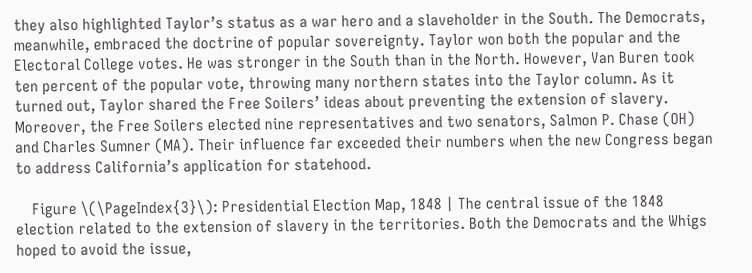they also highlighted Taylor’s status as a war hero and a slaveholder in the South. The Democrats, meanwhile, embraced the doctrine of popular sovereignty. Taylor won both the popular and the Electoral College votes. He was stronger in the South than in the North. However, Van Buren took ten percent of the popular vote, throwing many northern states into the Taylor column. As it turned out, Taylor shared the Free Soilers’ ideas about preventing the extension of slavery. Moreover, the Free Soilers elected nine representatives and two senators, Salmon P. Chase (OH) and Charles Sumner (MA). Their influence far exceeded their numbers when the new Congress began to address California’s application for statehood.

    Figure \(\PageIndex{3}\): Presidential Election Map, 1848 | The central issue of the 1848 election related to the extension of slavery in the territories. Both the Democrats and the Whigs hoped to avoid the issue,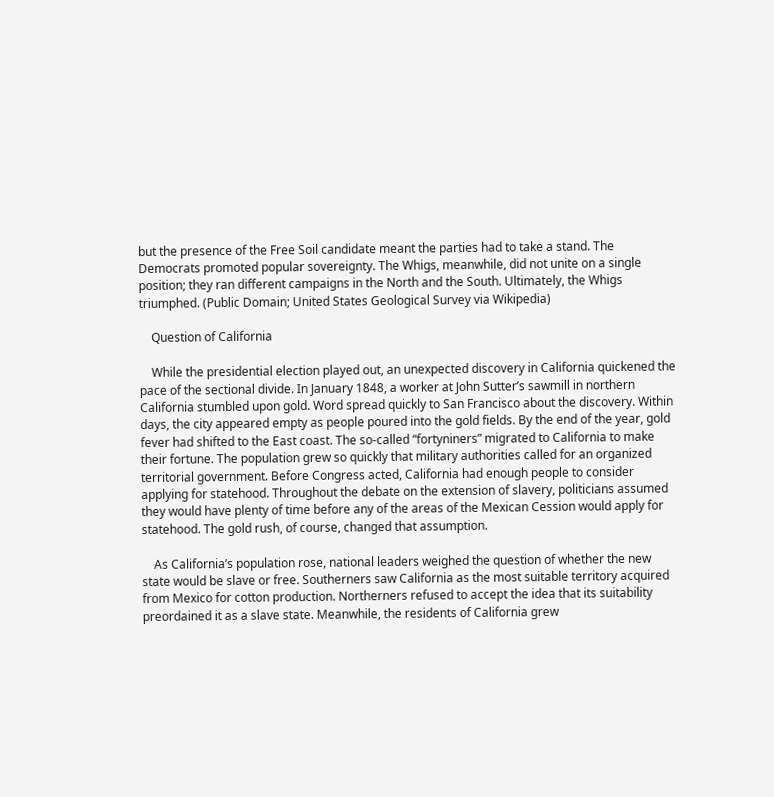but the presence of the Free Soil candidate meant the parties had to take a stand. The Democrats promoted popular sovereignty. The Whigs, meanwhile, did not unite on a single position; they ran different campaigns in the North and the South. Ultimately, the Whigs triumphed. (Public Domain; United States Geological Survey via Wikipedia)

    Question of California

    While the presidential election played out, an unexpected discovery in California quickened the pace of the sectional divide. In January 1848, a worker at John Sutter’s sawmill in northern California stumbled upon gold. Word spread quickly to San Francisco about the discovery. Within days, the city appeared empty as people poured into the gold fields. By the end of the year, gold fever had shifted to the East coast. The so-called “fortyniners” migrated to California to make their fortune. The population grew so quickly that military authorities called for an organized territorial government. Before Congress acted, California had enough people to consider applying for statehood. Throughout the debate on the extension of slavery, politicians assumed they would have plenty of time before any of the areas of the Mexican Cession would apply for statehood. The gold rush, of course, changed that assumption.

    As California’s population rose, national leaders weighed the question of whether the new state would be slave or free. Southerners saw California as the most suitable territory acquired from Mexico for cotton production. Northerners refused to accept the idea that its suitability preordained it as a slave state. Meanwhile, the residents of California grew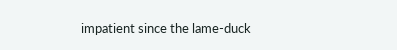impatient since the lame-duck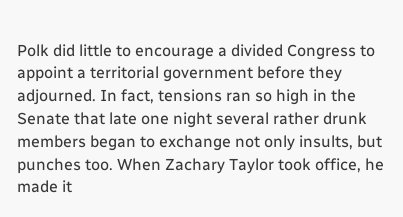Polk did little to encourage a divided Congress to appoint a territorial government before they adjourned. In fact, tensions ran so high in the Senate that late one night several rather drunk members began to exchange not only insults, but punches too. When Zachary Taylor took office, he made it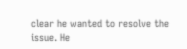clear he wanted to resolve the issue. He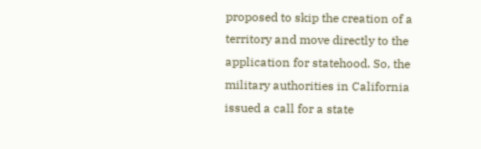proposed to skip the creation of a territory and move directly to the application for statehood. So, the military authorities in California issued a call for a state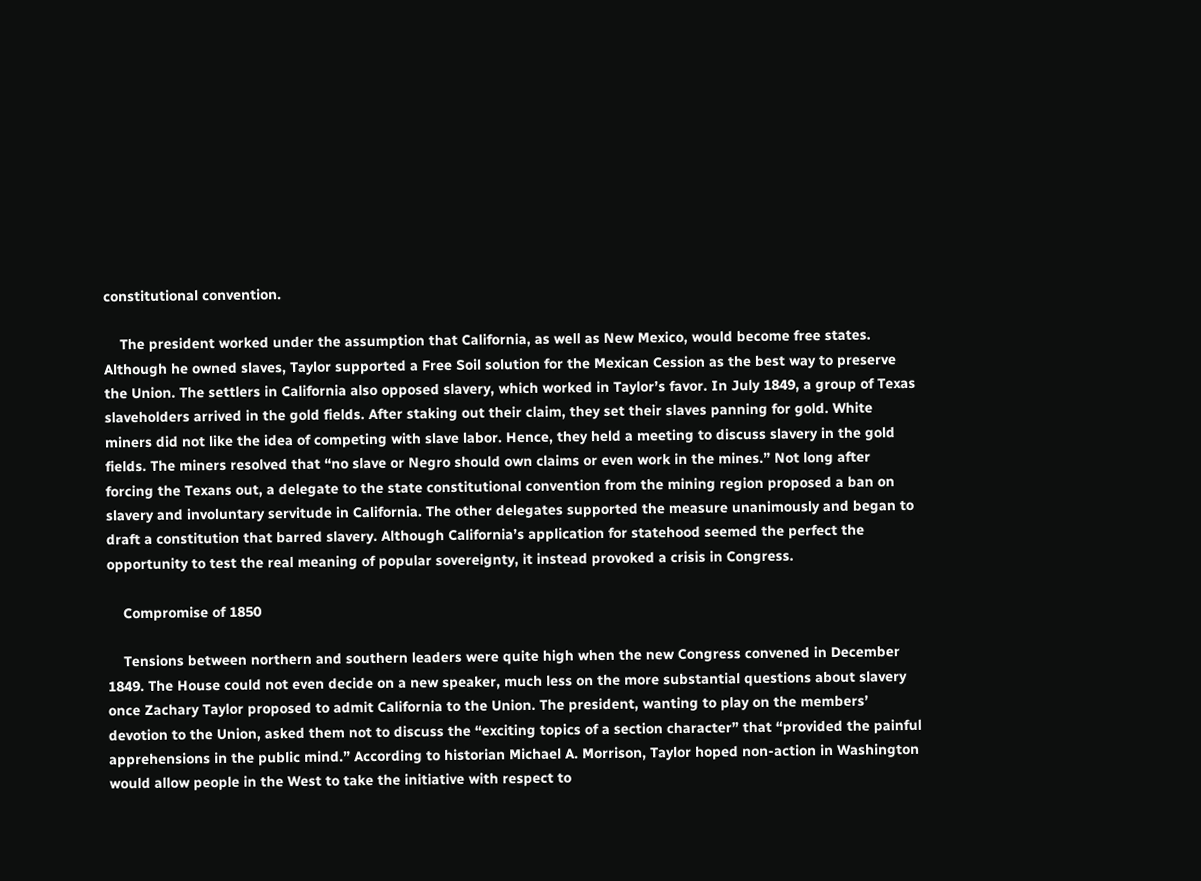constitutional convention.

    The president worked under the assumption that California, as well as New Mexico, would become free states. Although he owned slaves, Taylor supported a Free Soil solution for the Mexican Cession as the best way to preserve the Union. The settlers in California also opposed slavery, which worked in Taylor’s favor. In July 1849, a group of Texas slaveholders arrived in the gold fields. After staking out their claim, they set their slaves panning for gold. White miners did not like the idea of competing with slave labor. Hence, they held a meeting to discuss slavery in the gold fields. The miners resolved that “no slave or Negro should own claims or even work in the mines.” Not long after forcing the Texans out, a delegate to the state constitutional convention from the mining region proposed a ban on slavery and involuntary servitude in California. The other delegates supported the measure unanimously and began to draft a constitution that barred slavery. Although California’s application for statehood seemed the perfect the opportunity to test the real meaning of popular sovereignty, it instead provoked a crisis in Congress.

    Compromise of 1850

    Tensions between northern and southern leaders were quite high when the new Congress convened in December 1849. The House could not even decide on a new speaker, much less on the more substantial questions about slavery once Zachary Taylor proposed to admit California to the Union. The president, wanting to play on the members’ devotion to the Union, asked them not to discuss the “exciting topics of a section character” that “provided the painful apprehensions in the public mind.” According to historian Michael A. Morrison, Taylor hoped non-action in Washington would allow people in the West to take the initiative with respect to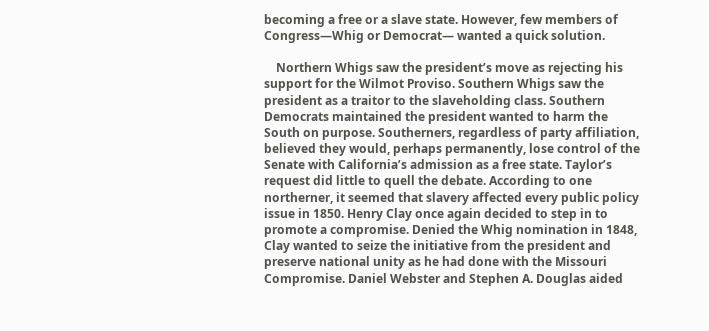becoming a free or a slave state. However, few members of Congress—Whig or Democrat— wanted a quick solution.

    Northern Whigs saw the president’s move as rejecting his support for the Wilmot Proviso. Southern Whigs saw the president as a traitor to the slaveholding class. Southern Democrats maintained the president wanted to harm the South on purpose. Southerners, regardless of party affiliation, believed they would, perhaps permanently, lose control of the Senate with California’s admission as a free state. Taylor’s request did little to quell the debate. According to one northerner, it seemed that slavery affected every public policy issue in 1850. Henry Clay once again decided to step in to promote a compromise. Denied the Whig nomination in 1848, Clay wanted to seize the initiative from the president and preserve national unity as he had done with the Missouri Compromise. Daniel Webster and Stephen A. Douglas aided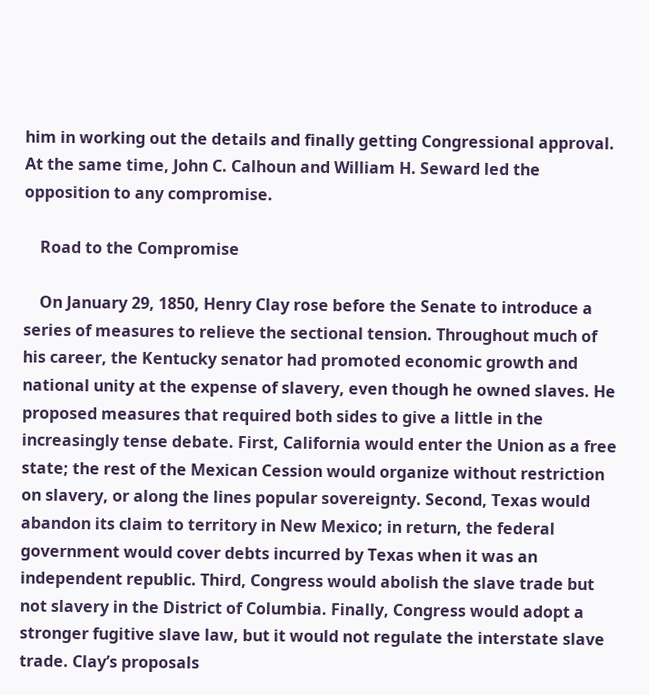him in working out the details and finally getting Congressional approval. At the same time, John C. Calhoun and William H. Seward led the opposition to any compromise.

    Road to the Compromise

    On January 29, 1850, Henry Clay rose before the Senate to introduce a series of measures to relieve the sectional tension. Throughout much of his career, the Kentucky senator had promoted economic growth and national unity at the expense of slavery, even though he owned slaves. He proposed measures that required both sides to give a little in the increasingly tense debate. First, California would enter the Union as a free state; the rest of the Mexican Cession would organize without restriction on slavery, or along the lines popular sovereignty. Second, Texas would abandon its claim to territory in New Mexico; in return, the federal government would cover debts incurred by Texas when it was an independent republic. Third, Congress would abolish the slave trade but not slavery in the District of Columbia. Finally, Congress would adopt a stronger fugitive slave law, but it would not regulate the interstate slave trade. Clay’s proposals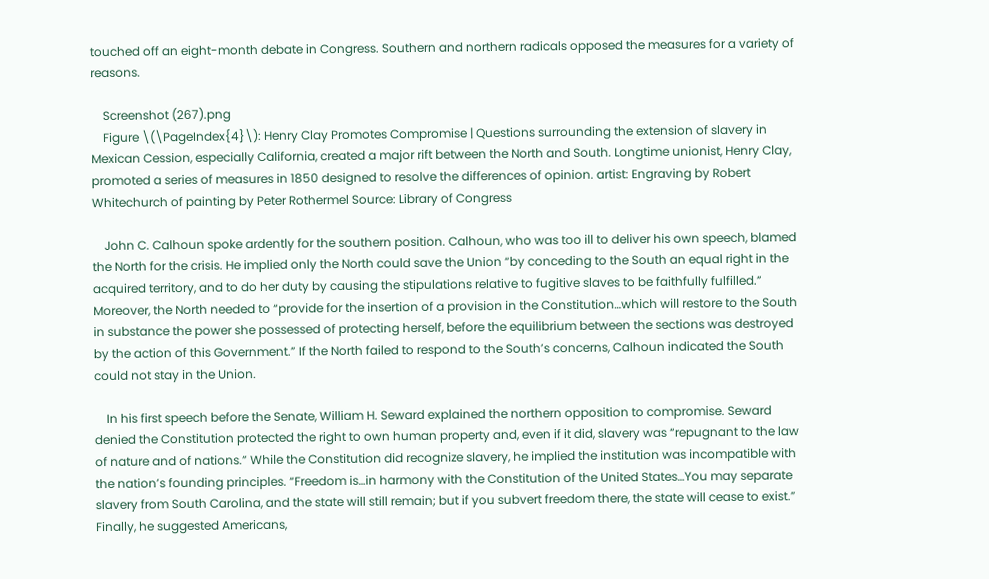touched off an eight-month debate in Congress. Southern and northern radicals opposed the measures for a variety of reasons.

    Screenshot (267).png
    Figure \(\PageIndex{4}\): Henry Clay Promotes Compromise | Questions surrounding the extension of slavery in Mexican Cession, especially California, created a major rift between the North and South. Longtime unionist, Henry Clay, promoted a series of measures in 1850 designed to resolve the differences of opinion. artist: Engraving by Robert Whitechurch of painting by Peter Rothermel Source: Library of Congress

    John C. Calhoun spoke ardently for the southern position. Calhoun, who was too ill to deliver his own speech, blamed the North for the crisis. He implied only the North could save the Union “by conceding to the South an equal right in the acquired territory, and to do her duty by causing the stipulations relative to fugitive slaves to be faithfully fulfilled.” Moreover, the North needed to “provide for the insertion of a provision in the Constitution…which will restore to the South in substance the power she possessed of protecting herself, before the equilibrium between the sections was destroyed by the action of this Government.” If the North failed to respond to the South’s concerns, Calhoun indicated the South could not stay in the Union.

    In his first speech before the Senate, William H. Seward explained the northern opposition to compromise. Seward denied the Constitution protected the right to own human property and, even if it did, slavery was “repugnant to the law of nature and of nations.” While the Constitution did recognize slavery, he implied the institution was incompatible with the nation’s founding principles. “Freedom is…in harmony with the Constitution of the United States…You may separate slavery from South Carolina, and the state will still remain; but if you subvert freedom there, the state will cease to exist.” Finally, he suggested Americans,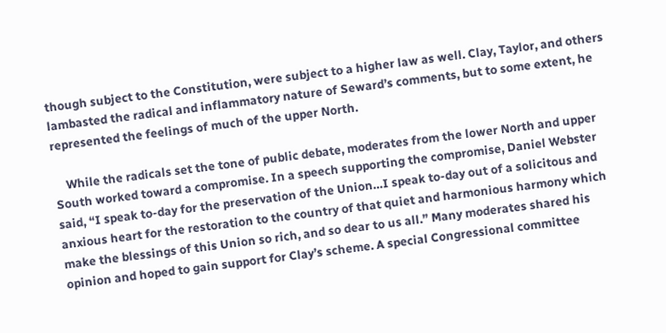though subject to the Constitution, were subject to a higher law as well. Clay, Taylor, and others lambasted the radical and inflammatory nature of Seward’s comments, but to some extent, he represented the feelings of much of the upper North.

    While the radicals set the tone of public debate, moderates from the lower North and upper South worked toward a compromise. In a speech supporting the compromise, Daniel Webster said, “I speak to-day for the preservation of the Union…I speak to-day out of a solicitous and anxious heart for the restoration to the country of that quiet and harmonious harmony which make the blessings of this Union so rich, and so dear to us all.” Many moderates shared his opinion and hoped to gain support for Clay’s scheme. A special Congressional committee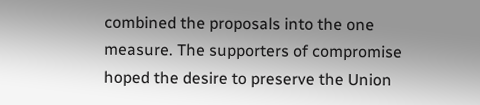combined the proposals into the one measure. The supporters of compromise hoped the desire to preserve the Union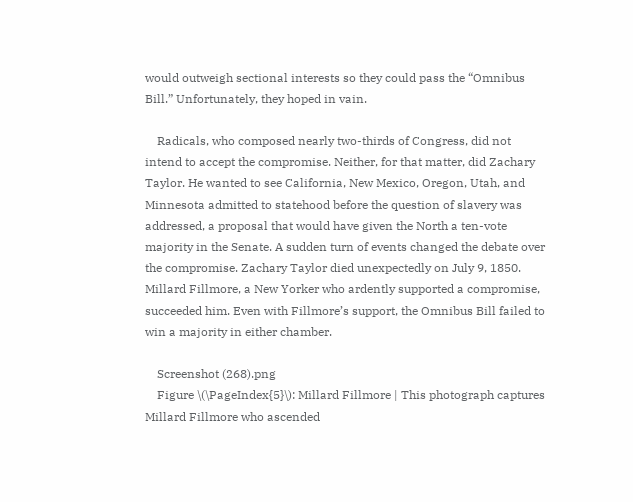would outweigh sectional interests so they could pass the “Omnibus Bill.” Unfortunately, they hoped in vain.

    Radicals, who composed nearly two-thirds of Congress, did not intend to accept the compromise. Neither, for that matter, did Zachary Taylor. He wanted to see California, New Mexico, Oregon, Utah, and Minnesota admitted to statehood before the question of slavery was addressed, a proposal that would have given the North a ten-vote majority in the Senate. A sudden turn of events changed the debate over the compromise. Zachary Taylor died unexpectedly on July 9, 1850. Millard Fillmore, a New Yorker who ardently supported a compromise, succeeded him. Even with Fillmore’s support, the Omnibus Bill failed to win a majority in either chamber.

    Screenshot (268).png
    Figure \(\PageIndex{5}\): Millard Fillmore | This photograph captures Millard Fillmore who ascended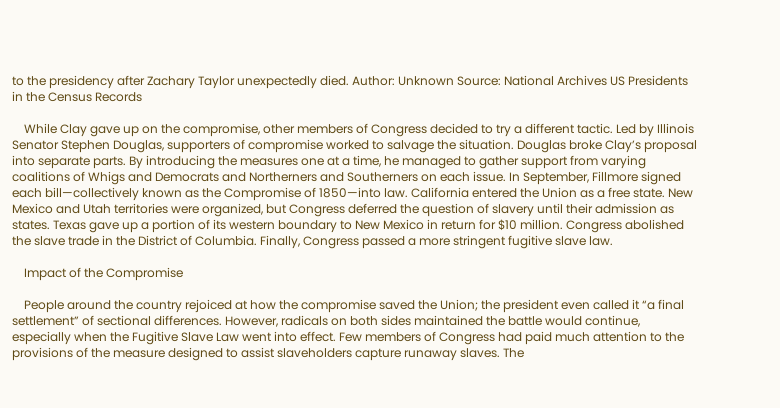to the presidency after Zachary Taylor unexpectedly died. Author: Unknown Source: National Archives US Presidents in the Census Records

    While Clay gave up on the compromise, other members of Congress decided to try a different tactic. Led by Illinois Senator Stephen Douglas, supporters of compromise worked to salvage the situation. Douglas broke Clay’s proposal into separate parts. By introducing the measures one at a time, he managed to gather support from varying coalitions of Whigs and Democrats and Northerners and Southerners on each issue. In September, Fillmore signed each bill—collectively known as the Compromise of 1850—into law. California entered the Union as a free state. New Mexico and Utah territories were organized, but Congress deferred the question of slavery until their admission as states. Texas gave up a portion of its western boundary to New Mexico in return for $10 million. Congress abolished the slave trade in the District of Columbia. Finally, Congress passed a more stringent fugitive slave law.

    Impact of the Compromise

    People around the country rejoiced at how the compromise saved the Union; the president even called it “a final settlement” of sectional differences. However, radicals on both sides maintained the battle would continue, especially when the Fugitive Slave Law went into effect. Few members of Congress had paid much attention to the provisions of the measure designed to assist slaveholders capture runaway slaves. The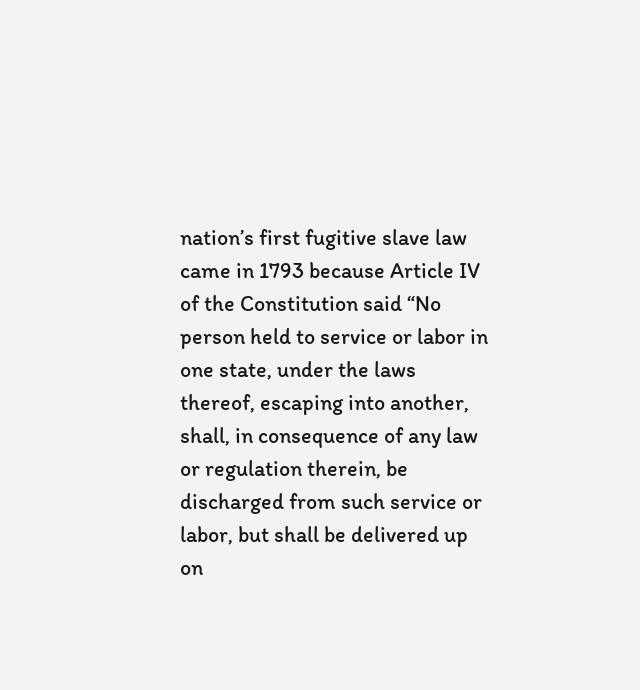nation’s first fugitive slave law came in 1793 because Article IV of the Constitution said “No person held to service or labor in one state, under the laws thereof, escaping into another, shall, in consequence of any law or regulation therein, be discharged from such service or labor, but shall be delivered up on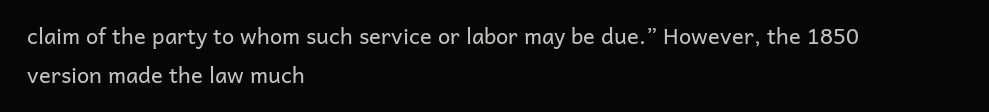claim of the party to whom such service or labor may be due.” However, the 1850 version made the law much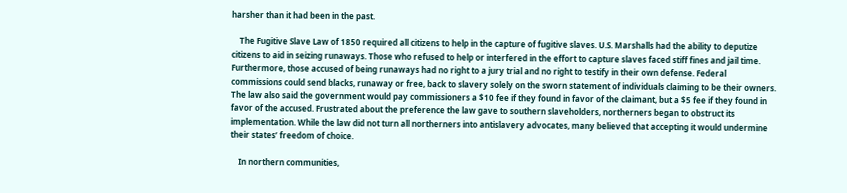harsher than it had been in the past.

    The Fugitive Slave Law of 1850 required all citizens to help in the capture of fugitive slaves. U.S. Marshalls had the ability to deputize citizens to aid in seizing runaways. Those who refused to help or interfered in the effort to capture slaves faced stiff fines and jail time. Furthermore, those accused of being runaways had no right to a jury trial and no right to testify in their own defense. Federal commissions could send blacks, runaway or free, back to slavery solely on the sworn statement of individuals claiming to be their owners. The law also said the government would pay commissioners a $10 fee if they found in favor of the claimant, but a $5 fee if they found in favor of the accused. Frustrated about the preference the law gave to southern slaveholders, northerners began to obstruct its implementation. While the law did not turn all northerners into antislavery advocates, many believed that accepting it would undermine their states’ freedom of choice.

    In northern communities,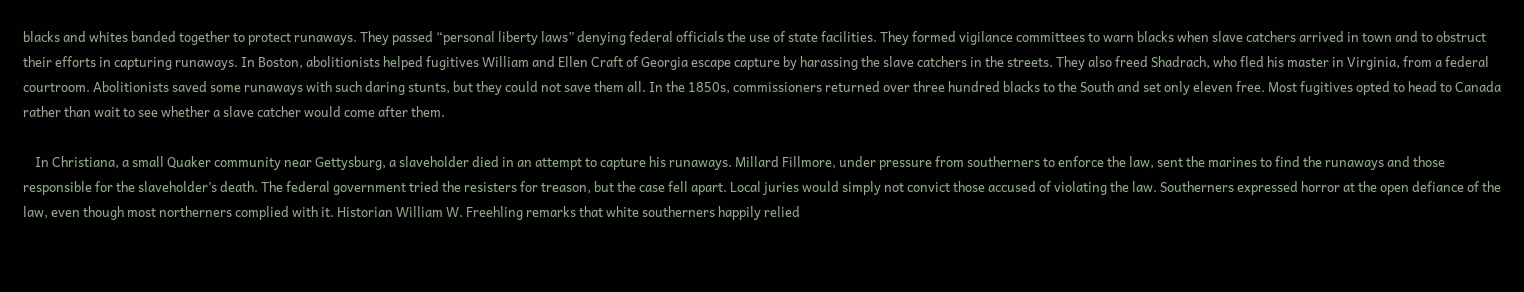blacks and whites banded together to protect runaways. They passed “personal liberty laws” denying federal officials the use of state facilities. They formed vigilance committees to warn blacks when slave catchers arrived in town and to obstruct their efforts in capturing runaways. In Boston, abolitionists helped fugitives William and Ellen Craft of Georgia escape capture by harassing the slave catchers in the streets. They also freed Shadrach, who fled his master in Virginia, from a federal courtroom. Abolitionists saved some runaways with such daring stunts, but they could not save them all. In the 1850s, commissioners returned over three hundred blacks to the South and set only eleven free. Most fugitives opted to head to Canada rather than wait to see whether a slave catcher would come after them.

    In Christiana, a small Quaker community near Gettysburg, a slaveholder died in an attempt to capture his runaways. Millard Fillmore, under pressure from southerners to enforce the law, sent the marines to find the runaways and those responsible for the slaveholder’s death. The federal government tried the resisters for treason, but the case fell apart. Local juries would simply not convict those accused of violating the law. Southerners expressed horror at the open defiance of the law, even though most northerners complied with it. Historian William W. Freehling remarks that white southerners happily relied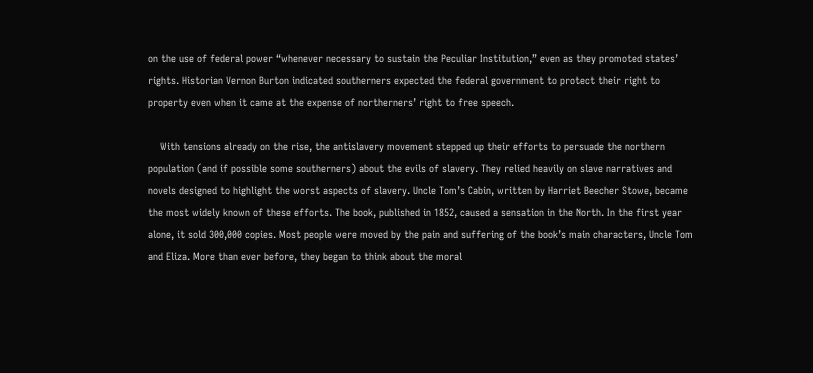on the use of federal power “whenever necessary to sustain the Peculiar Institution,” even as they promoted states’ rights. Historian Vernon Burton indicated southerners expected the federal government to protect their right to property even when it came at the expense of northerners’ right to free speech.

    With tensions already on the rise, the antislavery movement stepped up their efforts to persuade the northern population (and if possible some southerners) about the evils of slavery. They relied heavily on slave narratives and novels designed to highlight the worst aspects of slavery. Uncle Tom’s Cabin, written by Harriet Beecher Stowe, became the most widely known of these efforts. The book, published in 1852, caused a sensation in the North. In the first year alone, it sold 300,000 copies. Most people were moved by the pain and suffering of the book’s main characters, Uncle Tom and Eliza. More than ever before, they began to think about the moral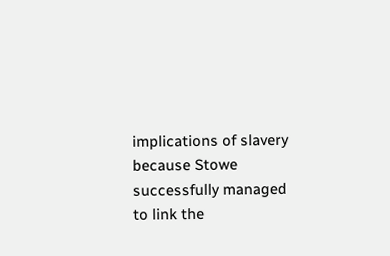implications of slavery because Stowe successfully managed to link the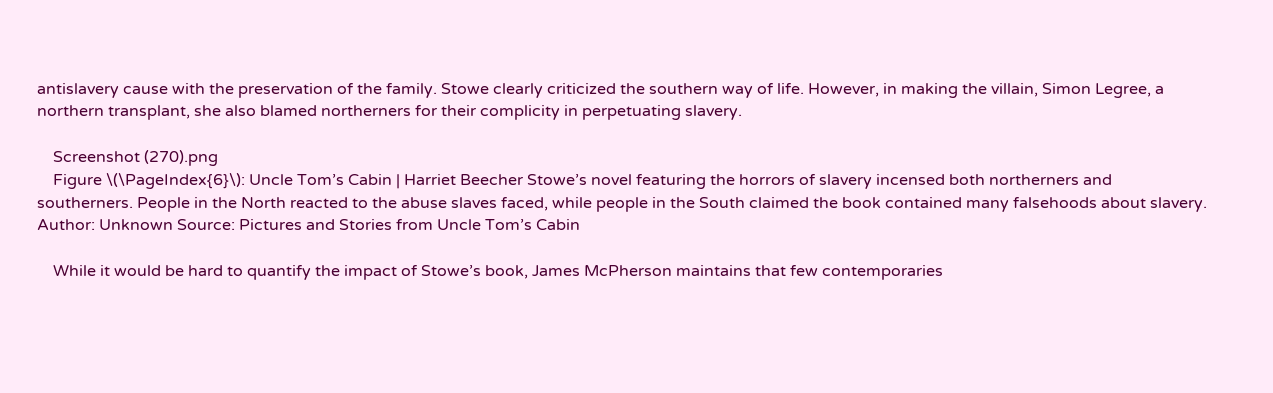antislavery cause with the preservation of the family. Stowe clearly criticized the southern way of life. However, in making the villain, Simon Legree, a northern transplant, she also blamed northerners for their complicity in perpetuating slavery.

    Screenshot (270).png
    Figure \(\PageIndex{6}\): Uncle Tom’s Cabin | Harriet Beecher Stowe’s novel featuring the horrors of slavery incensed both northerners and southerners. People in the North reacted to the abuse slaves faced, while people in the South claimed the book contained many falsehoods about slavery. Author: Unknown Source: Pictures and Stories from Uncle Tom’s Cabin

    While it would be hard to quantify the impact of Stowe’s book, James McPherson maintains that few contemporaries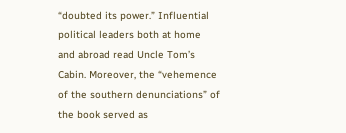“doubted its power.” Influential political leaders both at home and abroad read Uncle Tom’s Cabin. Moreover, the “vehemence of the southern denunciations” of the book served as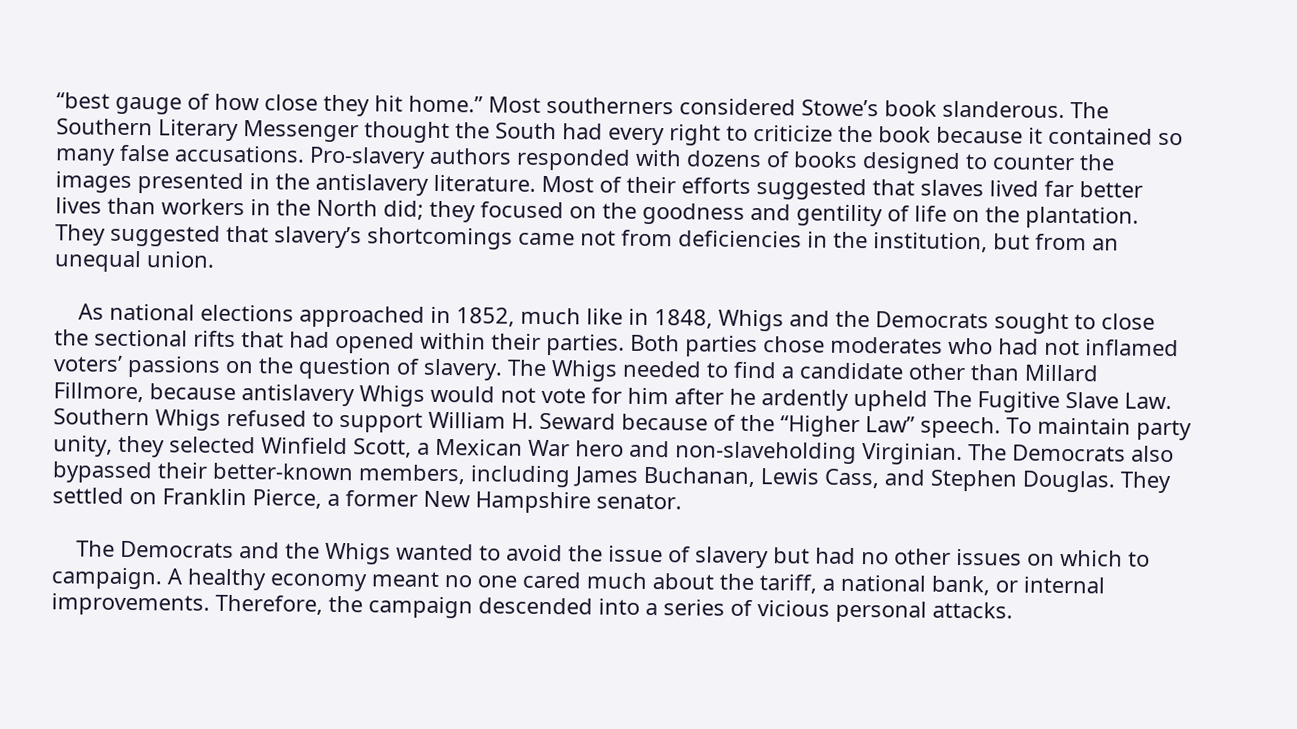“best gauge of how close they hit home.” Most southerners considered Stowe’s book slanderous. The Southern Literary Messenger thought the South had every right to criticize the book because it contained so many false accusations. Pro-slavery authors responded with dozens of books designed to counter the images presented in the antislavery literature. Most of their efforts suggested that slaves lived far better lives than workers in the North did; they focused on the goodness and gentility of life on the plantation. They suggested that slavery’s shortcomings came not from deficiencies in the institution, but from an unequal union.

    As national elections approached in 1852, much like in 1848, Whigs and the Democrats sought to close the sectional rifts that had opened within their parties. Both parties chose moderates who had not inflamed voters’ passions on the question of slavery. The Whigs needed to find a candidate other than Millard Fillmore, because antislavery Whigs would not vote for him after he ardently upheld The Fugitive Slave Law. Southern Whigs refused to support William H. Seward because of the “Higher Law” speech. To maintain party unity, they selected Winfield Scott, a Mexican War hero and non-slaveholding Virginian. The Democrats also bypassed their better-known members, including James Buchanan, Lewis Cass, and Stephen Douglas. They settled on Franklin Pierce, a former New Hampshire senator.

    The Democrats and the Whigs wanted to avoid the issue of slavery but had no other issues on which to campaign. A healthy economy meant no one cared much about the tariff, a national bank, or internal improvements. Therefore, the campaign descended into a series of vicious personal attacks.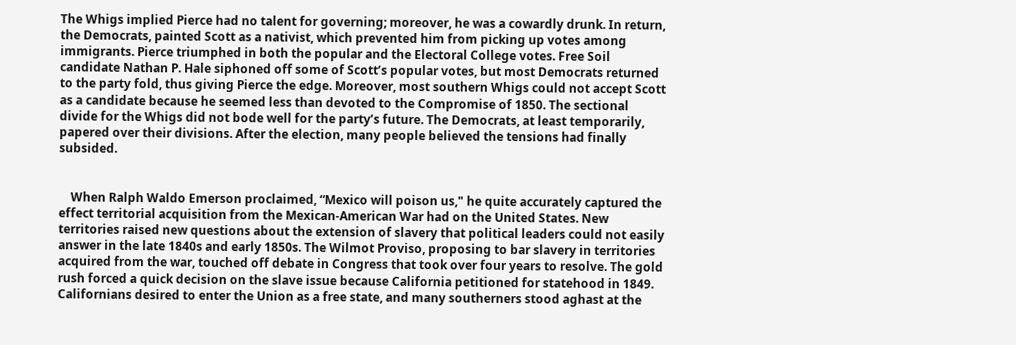The Whigs implied Pierce had no talent for governing; moreover, he was a cowardly drunk. In return, the Democrats, painted Scott as a nativist, which prevented him from picking up votes among immigrants. Pierce triumphed in both the popular and the Electoral College votes. Free Soil candidate Nathan P. Hale siphoned off some of Scott’s popular votes, but most Democrats returned to the party fold, thus giving Pierce the edge. Moreover, most southern Whigs could not accept Scott as a candidate because he seemed less than devoted to the Compromise of 1850. The sectional divide for the Whigs did not bode well for the party’s future. The Democrats, at least temporarily, papered over their divisions. After the election, many people believed the tensions had finally subsided.


    When Ralph Waldo Emerson proclaimed, “Mexico will poison us," he quite accurately captured the effect territorial acquisition from the Mexican-American War had on the United States. New territories raised new questions about the extension of slavery that political leaders could not easily answer in the late 1840s and early 1850s. The Wilmot Proviso, proposing to bar slavery in territories acquired from the war, touched off debate in Congress that took over four years to resolve. The gold rush forced a quick decision on the slave issue because California petitioned for statehood in 1849. Californians desired to enter the Union as a free state, and many southerners stood aghast at the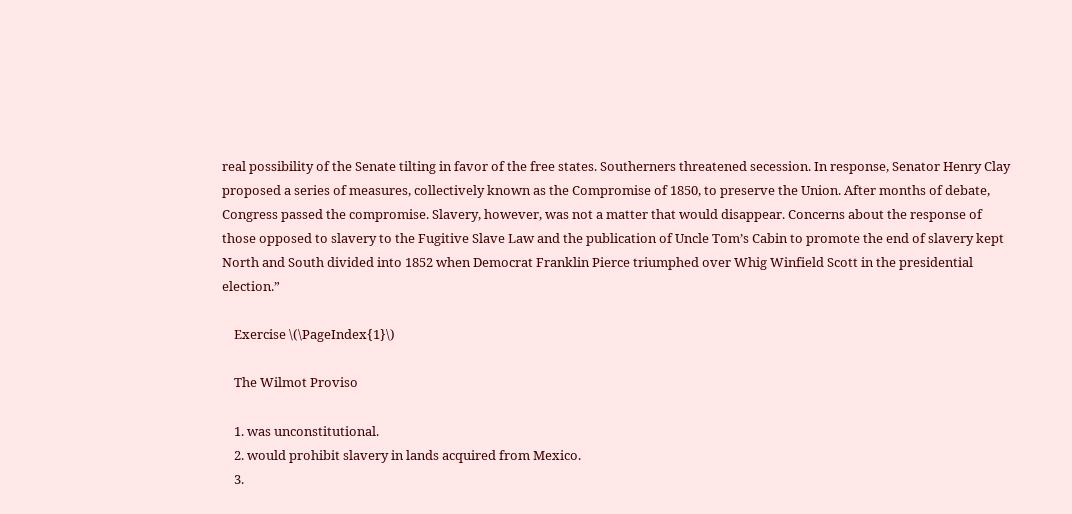real possibility of the Senate tilting in favor of the free states. Southerners threatened secession. In response, Senator Henry Clay proposed a series of measures, collectively known as the Compromise of 1850, to preserve the Union. After months of debate, Congress passed the compromise. Slavery, however, was not a matter that would disappear. Concerns about the response of those opposed to slavery to the Fugitive Slave Law and the publication of Uncle Tom’s Cabin to promote the end of slavery kept North and South divided into 1852 when Democrat Franklin Pierce triumphed over Whig Winfield Scott in the presidential election.”

    Exercise \(\PageIndex{1}\)

    The Wilmot Proviso

    1. was unconstitutional.
    2. would prohibit slavery in lands acquired from Mexico.
    3.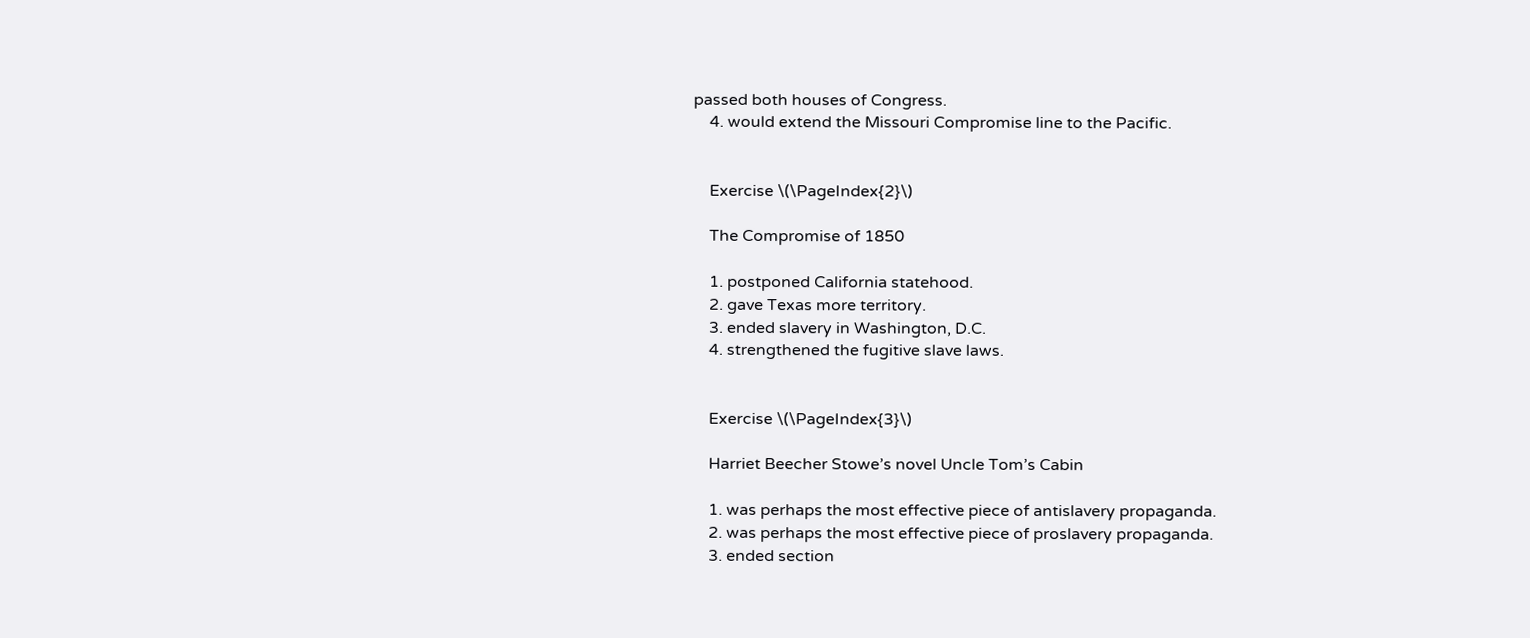passed both houses of Congress.
    4. would extend the Missouri Compromise line to the Pacific.


    Exercise \(\PageIndex{2}\)

    The Compromise of 1850

    1. postponed California statehood.
    2. gave Texas more territory.
    3. ended slavery in Washington, D.C.
    4. strengthened the fugitive slave laws.


    Exercise \(\PageIndex{3}\)

    Harriet Beecher Stowe’s novel Uncle Tom’s Cabin

    1. was perhaps the most effective piece of antislavery propaganda.
    2. was perhaps the most effective piece of proslavery propaganda.
    3. ended section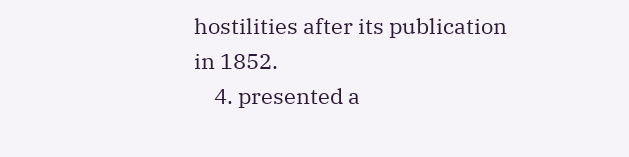hostilities after its publication in 1852.
    4. presented a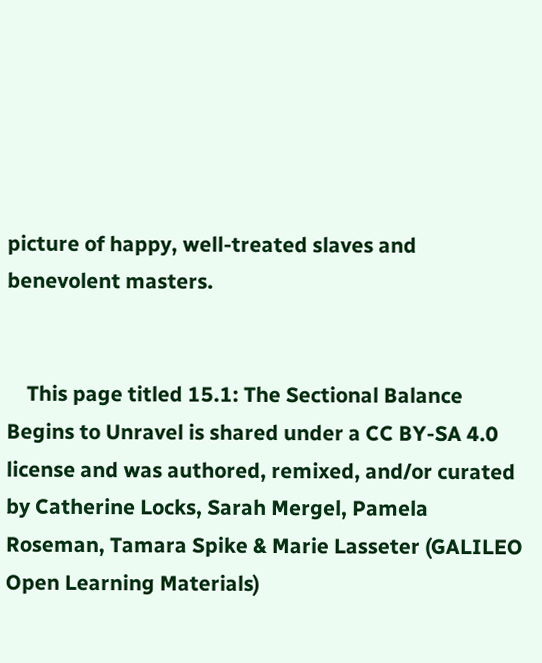picture of happy, well-treated slaves and benevolent masters.


    This page titled 15.1: The Sectional Balance Begins to Unravel is shared under a CC BY-SA 4.0 license and was authored, remixed, and/or curated by Catherine Locks, Sarah Mergel, Pamela Roseman, Tamara Spike & Marie Lasseter (GALILEO Open Learning Materials)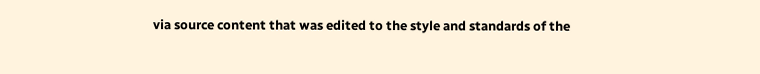via source content that was edited to the style and standards of the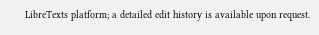LibreTexts platform; a detailed edit history is available upon request.